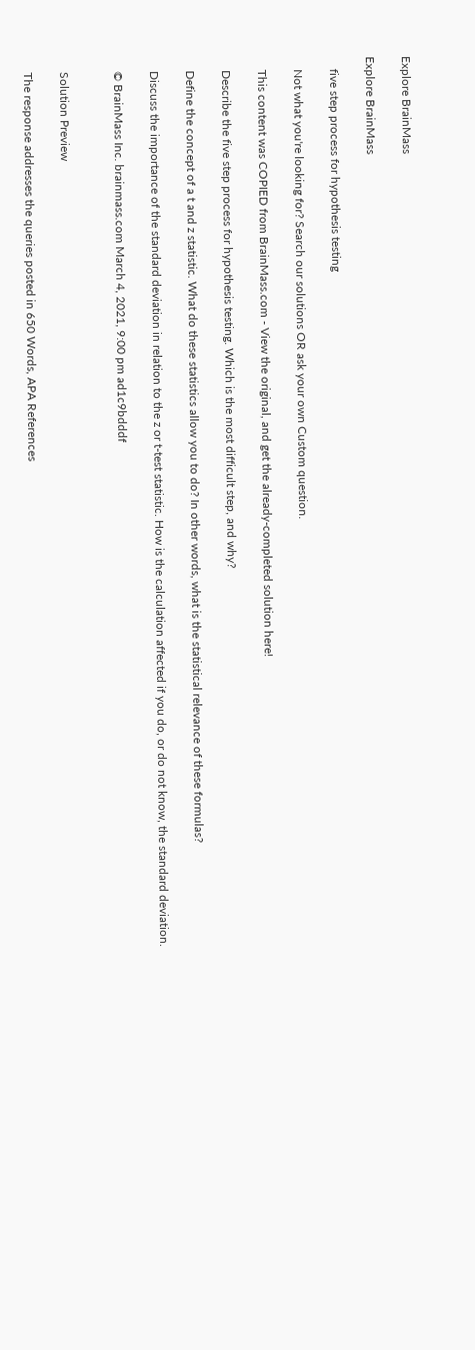Explore BrainMass

Explore BrainMass

    five step process for hypothesis testing

    Not what you're looking for? Search our solutions OR ask your own Custom question.

    This content was COPIED from BrainMass.com - View the original, and get the already-completed solution here!

    Describe the five step process for hypothesis testing. Which is the most difficult step, and why?

    Define the concept of a t and z statistic. What do these statistics allow you to do? In other words, what is the statistical relevance of these formulas?

    Discuss the importance of the standard deviation in relation to the z or t-test statistic. How is the calculation affected if you do, or do not know, the standard deviation.

    © BrainMass Inc. brainmass.com March 4, 2021, 9:00 pm ad1c9bdddf


    Solution Preview

    The response addresses the queries posted in 650 Words, APA References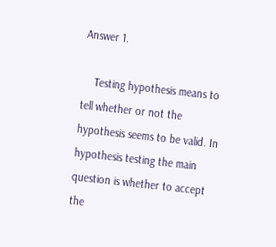Answer 1.

    Testing hypothesis means to tell whether or not the hypothesis seems to be valid. In hypothesis testing the main question is whether to accept the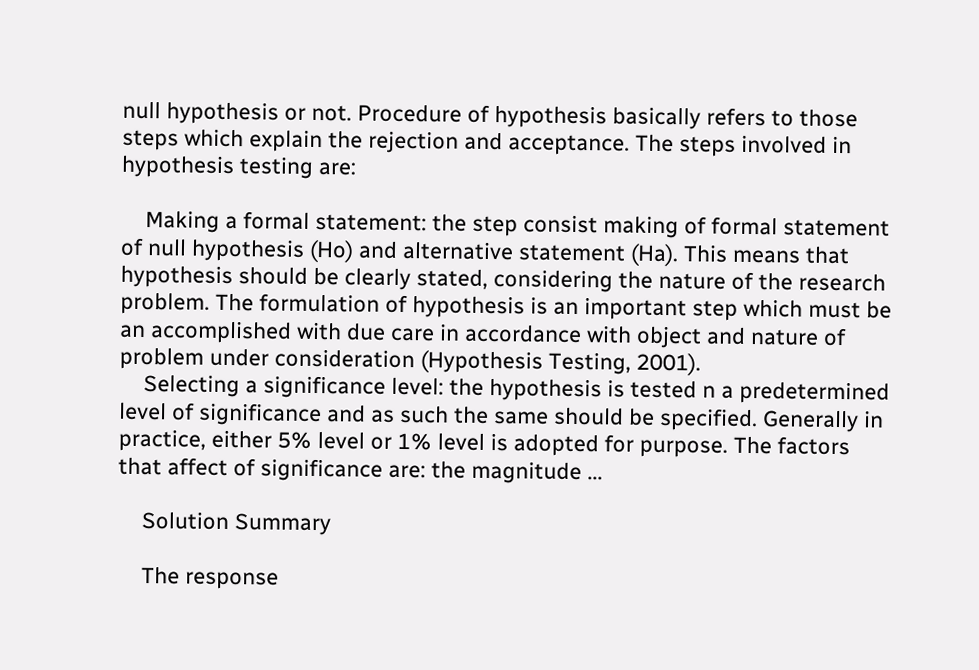null hypothesis or not. Procedure of hypothesis basically refers to those steps which explain the rejection and acceptance. The steps involved in hypothesis testing are:

    Making a formal statement: the step consist making of formal statement of null hypothesis (Ho) and alternative statement (Ha). This means that hypothesis should be clearly stated, considering the nature of the research problem. The formulation of hypothesis is an important step which must be an accomplished with due care in accordance with object and nature of problem under consideration (Hypothesis Testing, 2001).
    Selecting a significance level: the hypothesis is tested n a predetermined level of significance and as such the same should be specified. Generally in practice, either 5% level or 1% level is adopted for purpose. The factors that affect of significance are: the magnitude ...

    Solution Summary

    The response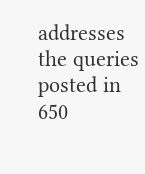addresses the queries posted in 650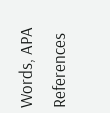Words, APA References